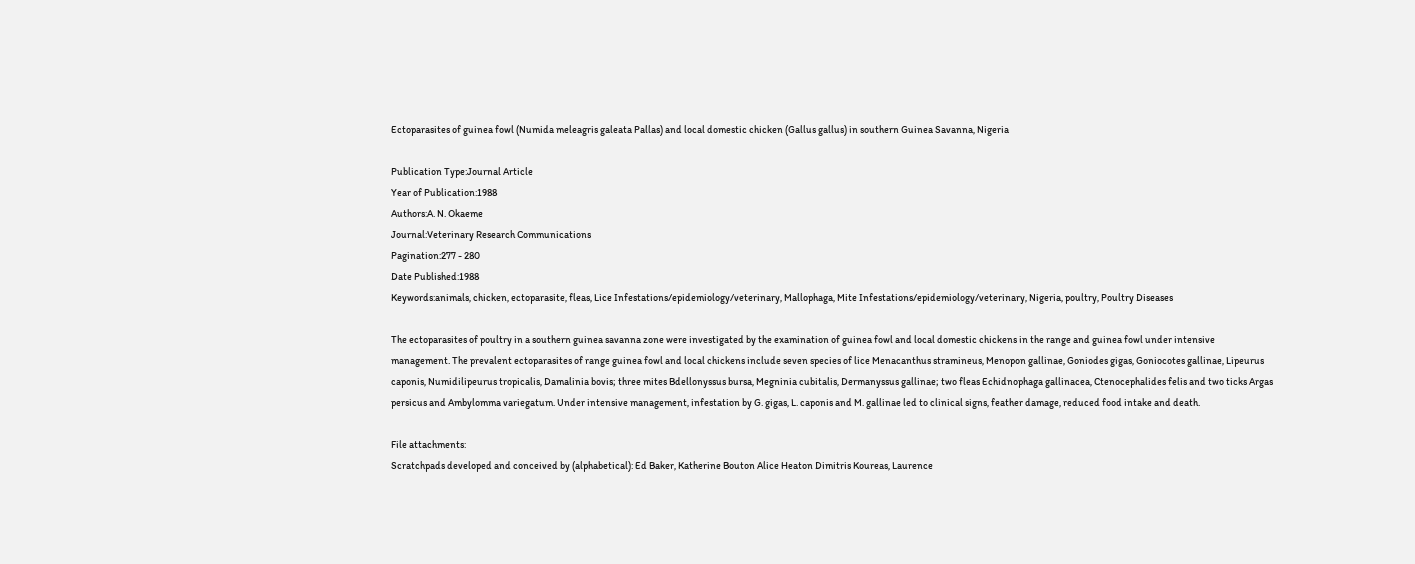Ectoparasites of guinea fowl (Numida meleagris galeata Pallas) and local domestic chicken (Gallus gallus) in southern Guinea Savanna, Nigeria

Publication Type:Journal Article
Year of Publication:1988
Authors:A. N. Okaeme
Journal:Veterinary Research Communications
Pagination:277 - 280
Date Published:1988
Keywords:animals, chicken, ectoparasite, fleas, Lice Infestations/epidemiology/veterinary, Mallophaga, Mite Infestations/epidemiology/veterinary, Nigeria, poultry, Poultry Diseases

The ectoparasites of poultry in a southern guinea savanna zone were investigated by the examination of guinea fowl and local domestic chickens in the range and guinea fowl under intensive management. The prevalent ectoparasites of range guinea fowl and local chickens include seven species of lice Menacanthus stramineus, Menopon gallinae, Goniodes gigas, Goniocotes gallinae, Lipeurus caponis, Numidilipeurus tropicalis, Damalinia bovis; three mites Bdellonyssus bursa, Megninia cubitalis, Dermanyssus gallinae; two fleas Echidnophaga gallinacea, Ctenocephalides felis and two ticks Argas persicus and Ambylomma variegatum. Under intensive management, infestation by G. gigas, L. caponis and M. gallinae led to clinical signs, feather damage, reduced food intake and death.

File attachments:
Scratchpads developed and conceived by (alphabetical): Ed Baker, Katherine Bouton Alice Heaton Dimitris Koureas, Laurence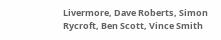Livermore, Dave Roberts, Simon Rycroft, Ben Scott, Vince Smith